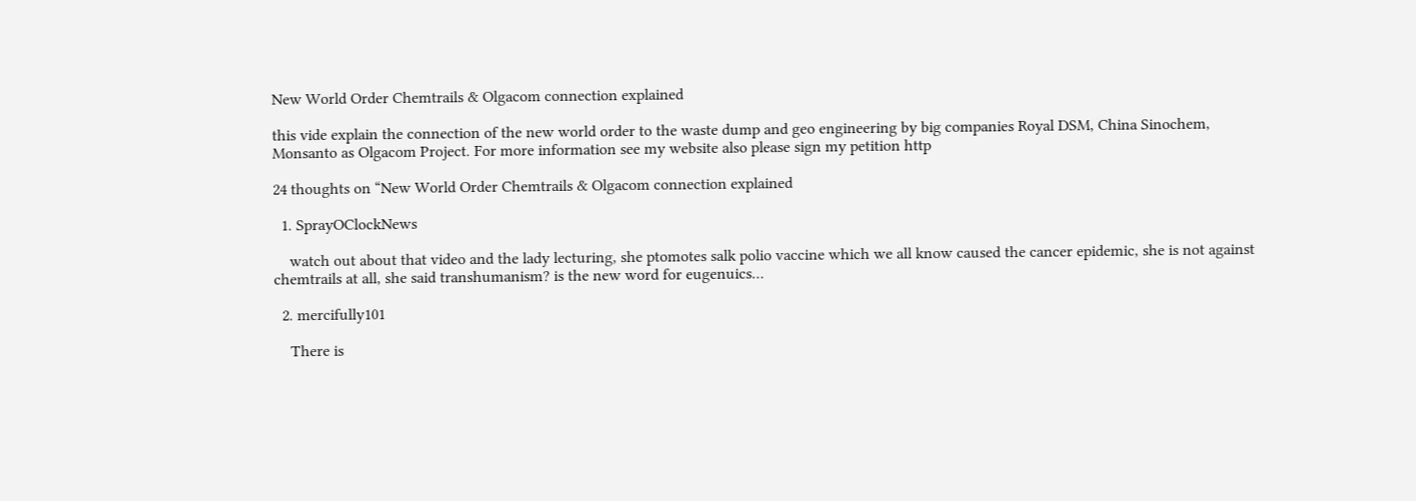New World Order Chemtrails & Olgacom connection explained

this vide explain the connection of the new world order to the waste dump and geo engineering by big companies Royal DSM, China Sinochem, Monsanto as Olgacom Project. For more information see my website also please sign my petition http

24 thoughts on “New World Order Chemtrails & Olgacom connection explained

  1. SprayOClockNews

    watch out about that video and the lady lecturing, she ptomotes salk polio vaccine which we all know caused the cancer epidemic, she is not against chemtrails at all, she said transhumanism? is the new word for eugenuics…

  2. mercifully101

    There is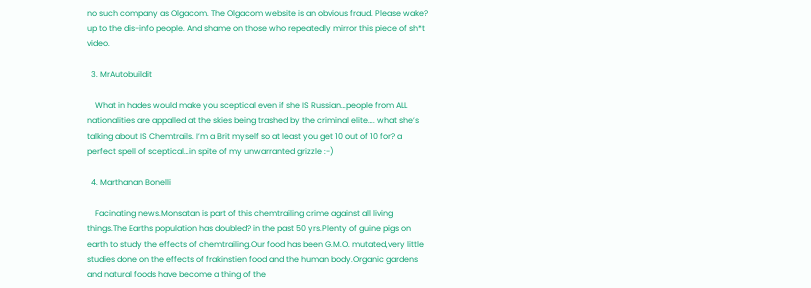no such company as Olgacom. The Olgacom website is an obvious fraud. Please wake? up to the dis-info people. And shame on those who repeatedly mirror this piece of sh*t video.

  3. MrAutobuildit

    What in hades would make you sceptical even if she IS Russian…people from ALL nationalities are appalled at the skies being trashed by the criminal elite…. what she’s talking about IS Chemtrails. I’m a Brit myself so at least you get 10 out of 10 for? a perfect spell of sceptical…in spite of my unwarranted grizzle :-)

  4. Marthanan Bonelli

    Facinating news.Monsatan is part of this chemtrailing crime against all living things.The Earths population has doubled? in the past 50 yrs.Plenty of guine pigs on earth to study the effects of chemtrailing.Our food has been G.M.O. mutated,very little studies done on the effects of frakinstien food and the human body.Organic gardens and natural foods have become a thing of the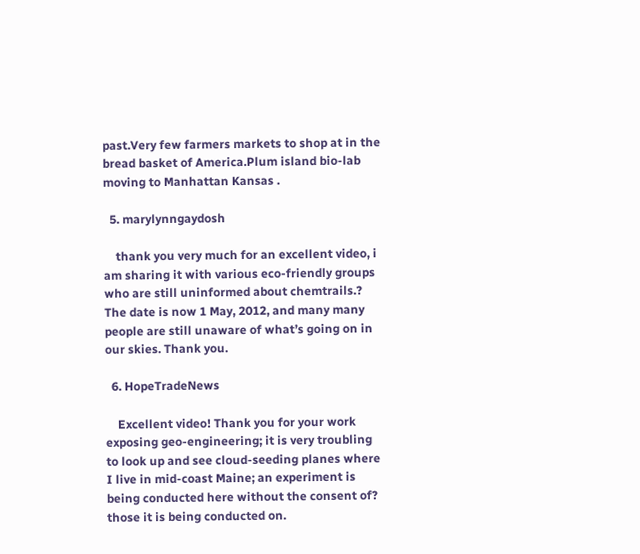past.Very few farmers markets to shop at in the bread basket of America.Plum island bio-lab moving to Manhattan Kansas .

  5. marylynngaydosh

    thank you very much for an excellent video, i am sharing it with various eco-friendly groups who are still uninformed about chemtrails.? The date is now 1 May, 2012, and many many people are still unaware of what’s going on in our skies. Thank you.

  6. HopeTradeNews

    Excellent video! Thank you for your work exposing geo-engineering; it is very troubling to look up and see cloud-seeding planes where I live in mid-coast Maine; an experiment is being conducted here without the consent of? those it is being conducted on.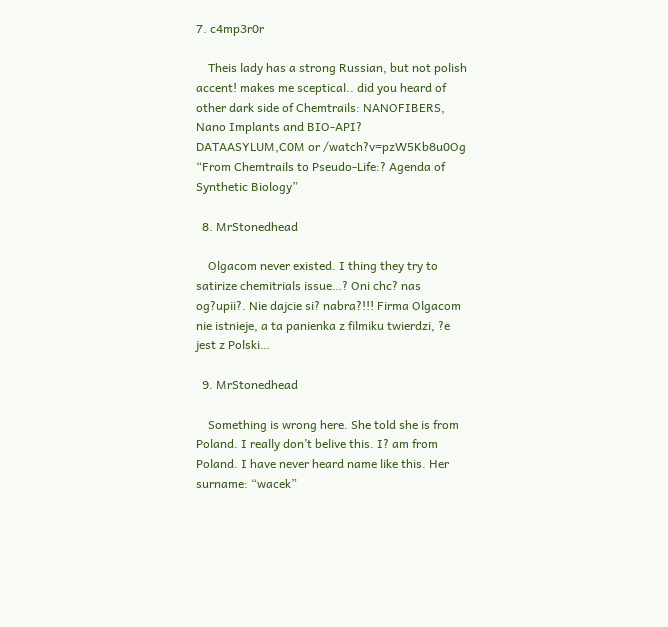7. c4mp3r0r

    Theis lady has a strong Russian, but not polish accent! makes me sceptical.. did you heard of other dark side of Chemtrails: NANOFIBERS, Nano Implants and BIO-API? DATAASYLUM,C0M or /watch?v=pzW5Kb8u0Og “From Chemtrails to Pseudo-Life:? Agenda of Synthetic Biology”

  8. MrStonedhead

    Olgacom never existed. I thing they try to satirize chemitrials issue…? Oni chc? nas og?upii?. Nie dajcie si? nabra?!!! Firma Olgacom nie istnieje, a ta panienka z filmiku twierdzi, ?e jest z Polski…

  9. MrStonedhead

    Something is wrong here. She told she is from Poland. I really don’t belive this. I? am from Poland. I have never heard name like this. Her surname: “wacek”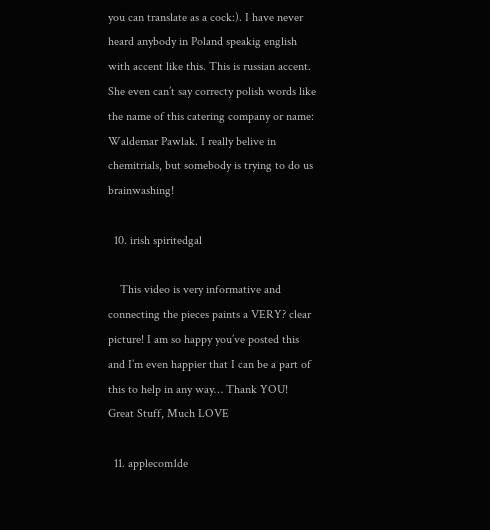you can translate as a cock:). I have never heard anybody in Poland speakig english with accent like this. This is russian accent. She even can’t say correcty polish words like the name of this catering company or name: Waldemar Pawlak. I really belive in chemitrials, but somebody is trying to do us brainwashing!

  10. irish spiritedgal

    This video is very informative and connecting the pieces paints a VERY? clear picture! I am so happy you’ve posted this and I’m even happier that I can be a part of this to help in any way… Thank YOU! Great Stuff, Much LOVE

  11. applecom1de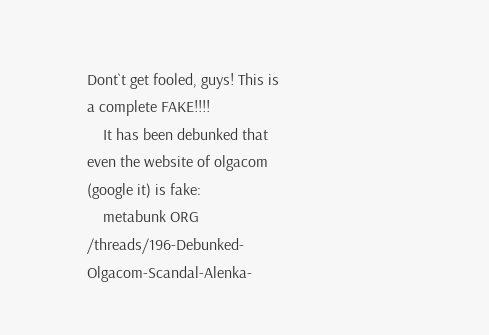Dont`t get fooled, guys! This is a complete FAKE!!!!
    It has been debunked that even the website of olgacom (google it) is fake:
    metabunk ORG /threads/196-Debunked-Olgacom-Scandal-Alenka-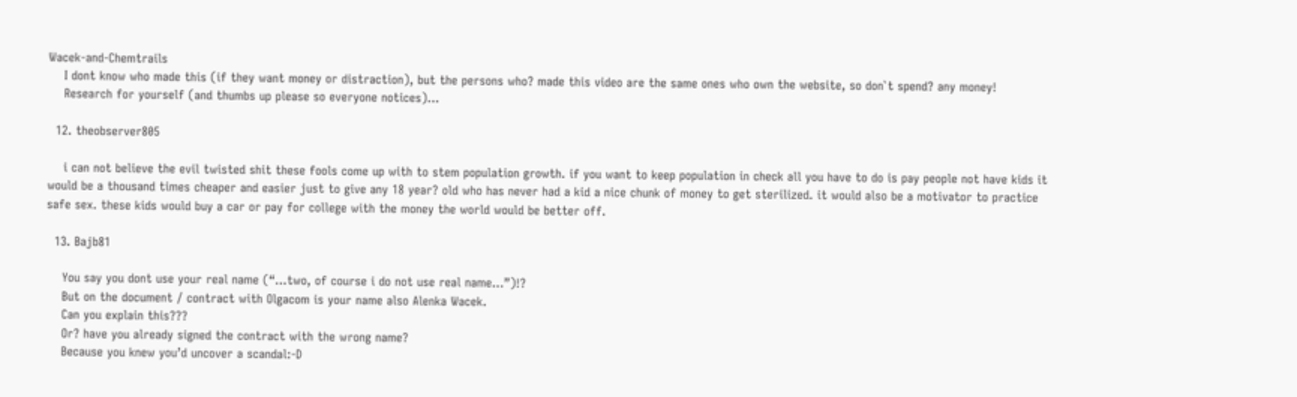Wacek-and-Chemtrails
    I dont know who made this (if they want money or distraction), but the persons who? made this video are the same ones who own the website, so don`t spend? any money!
    Research for yourself (and thumbs up please so everyone notices)…

  12. theobserver805

    i can not believe the evil twisted shit these fools come up with to stem population growth. if you want to keep population in check all you have to do is pay people not have kids it would be a thousand times cheaper and easier just to give any 18 year? old who has never had a kid a nice chunk of money to get sterilized. it would also be a motivator to practice safe sex. these kids would buy a car or pay for college with the money the world would be better off.

  13. Bajb81

    You say you dont use your real name (“…two, of course i do not use real name…”)!?
    But on the document / contract with Olgacom is your name also Alenka Wacek.
    Can you explain this???
    Or? have you already signed the contract with the wrong name?
    Because you knew you’d uncover a scandal:-D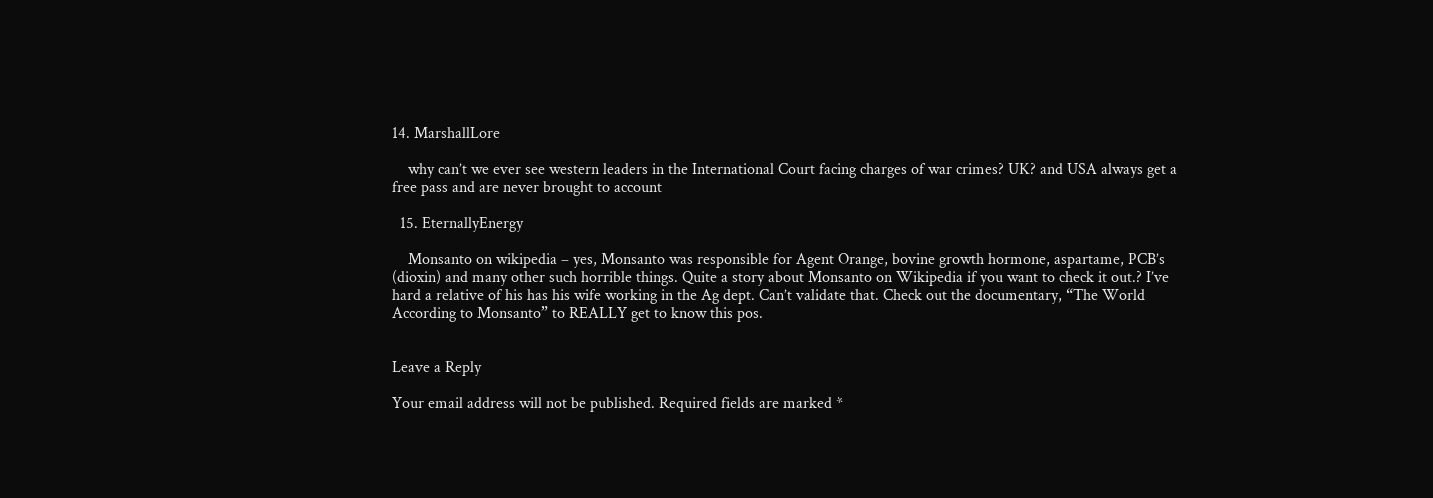14. MarshallLore

    why can’t we ever see western leaders in the International Court facing charges of war crimes? UK? and USA always get a free pass and are never brought to account

  15. EternallyEnergy

    Monsanto on wikipedia – yes, Monsanto was responsible for Agent Orange, bovine growth hormone, aspartame, PCB’s (dioxin) and many other such horrible things. Quite a story about Monsanto on Wikipedia if you want to check it out.? I’ve hard a relative of his has his wife working in the Ag dept. Can’t validate that. Check out the documentary, “The World According to Monsanto” to REALLY get to know this pos.


Leave a Reply

Your email address will not be published. Required fields are marked *